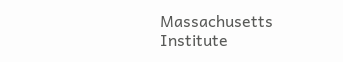Massachusetts Institute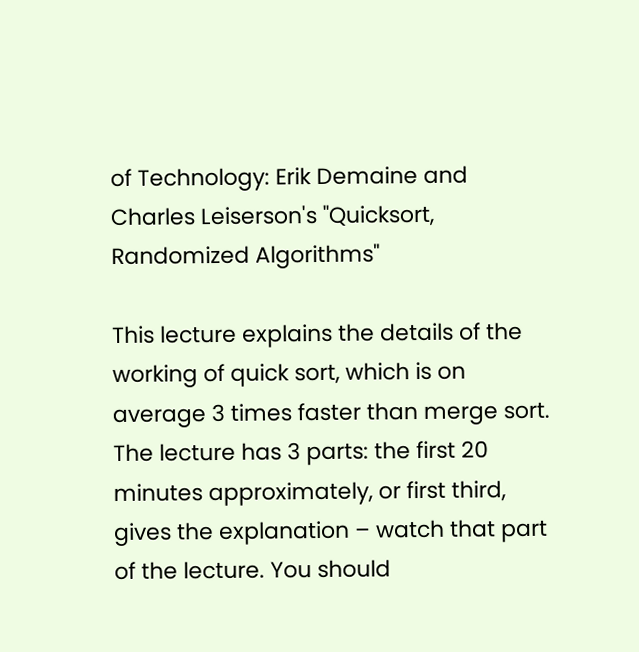of Technology: Erik Demaine and Charles Leiserson's "Quicksort, Randomized Algorithms"

This lecture explains the details of the working of quick sort, which is on average 3 times faster than merge sort. The lecture has 3 parts: the first 20 minutes approximately, or first third, gives the explanation – watch that part of the lecture. You should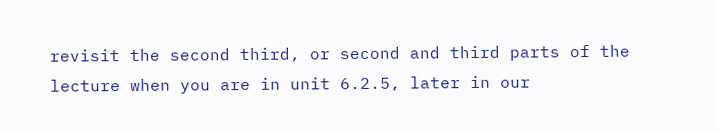revisit the second third, or second and third parts of the lecture when you are in unit 6.2.5, later in our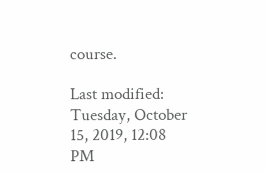course.

Last modified: Tuesday, October 15, 2019, 12:08 PM